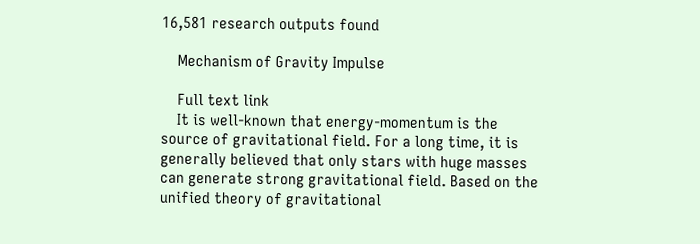16,581 research outputs found

    Mechanism of Gravity Impulse

    Full text link
    It is well-known that energy-momentum is the source of gravitational field. For a long time, it is generally believed that only stars with huge masses can generate strong gravitational field. Based on the unified theory of gravitational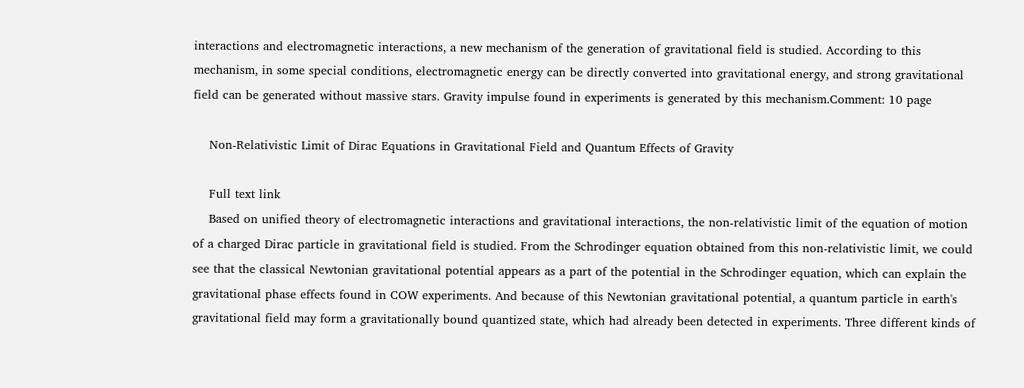interactions and electromagnetic interactions, a new mechanism of the generation of gravitational field is studied. According to this mechanism, in some special conditions, electromagnetic energy can be directly converted into gravitational energy, and strong gravitational field can be generated without massive stars. Gravity impulse found in experiments is generated by this mechanism.Comment: 10 page

    Non-Relativistic Limit of Dirac Equations in Gravitational Field and Quantum Effects of Gravity

    Full text link
    Based on unified theory of electromagnetic interactions and gravitational interactions, the non-relativistic limit of the equation of motion of a charged Dirac particle in gravitational field is studied. From the Schrodinger equation obtained from this non-relativistic limit, we could see that the classical Newtonian gravitational potential appears as a part of the potential in the Schrodinger equation, which can explain the gravitational phase effects found in COW experiments. And because of this Newtonian gravitational potential, a quantum particle in earth's gravitational field may form a gravitationally bound quantized state, which had already been detected in experiments. Three different kinds of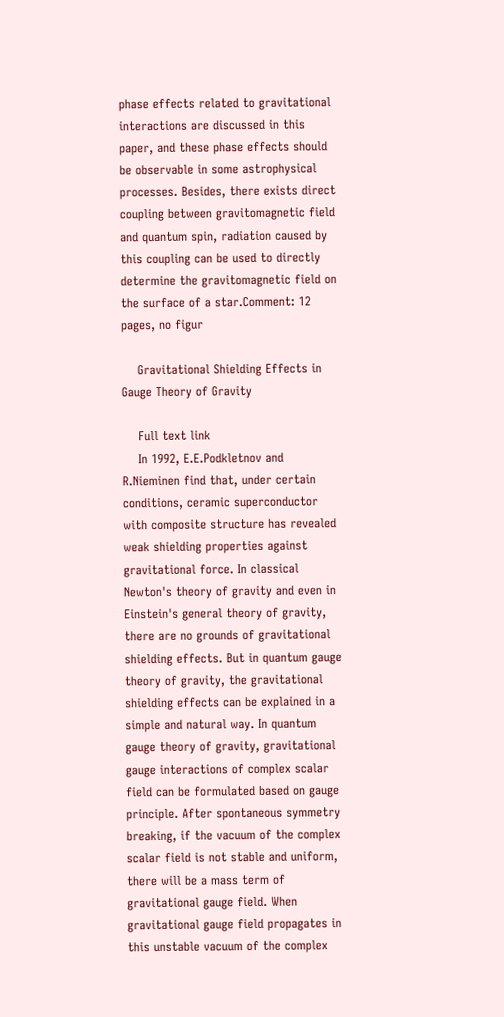phase effects related to gravitational interactions are discussed in this paper, and these phase effects should be observable in some astrophysical processes. Besides, there exists direct coupling between gravitomagnetic field and quantum spin, radiation caused by this coupling can be used to directly determine the gravitomagnetic field on the surface of a star.Comment: 12 pages, no figur

    Gravitational Shielding Effects in Gauge Theory of Gravity

    Full text link
    In 1992, E.E.Podkletnov and R.Nieminen find that, under certain conditions, ceramic superconductor with composite structure has revealed weak shielding properties against gravitational force. In classical Newton's theory of gravity and even in Einstein's general theory of gravity, there are no grounds of gravitational shielding effects. But in quantum gauge theory of gravity, the gravitational shielding effects can be explained in a simple and natural way. In quantum gauge theory of gravity, gravitational gauge interactions of complex scalar field can be formulated based on gauge principle. After spontaneous symmetry breaking, if the vacuum of the complex scalar field is not stable and uniform, there will be a mass term of gravitational gauge field. When gravitational gauge field propagates in this unstable vacuum of the complex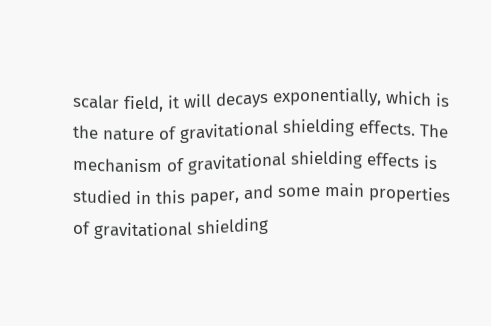scalar field, it will decays exponentially, which is the nature of gravitational shielding effects. The mechanism of gravitational shielding effects is studied in this paper, and some main properties of gravitational shielding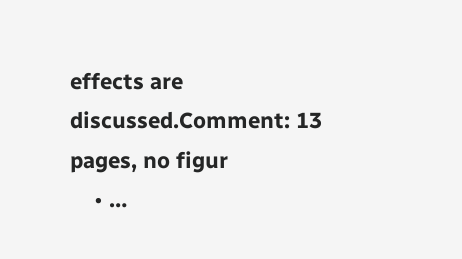effects are discussed.Comment: 13 pages, no figur
    • …